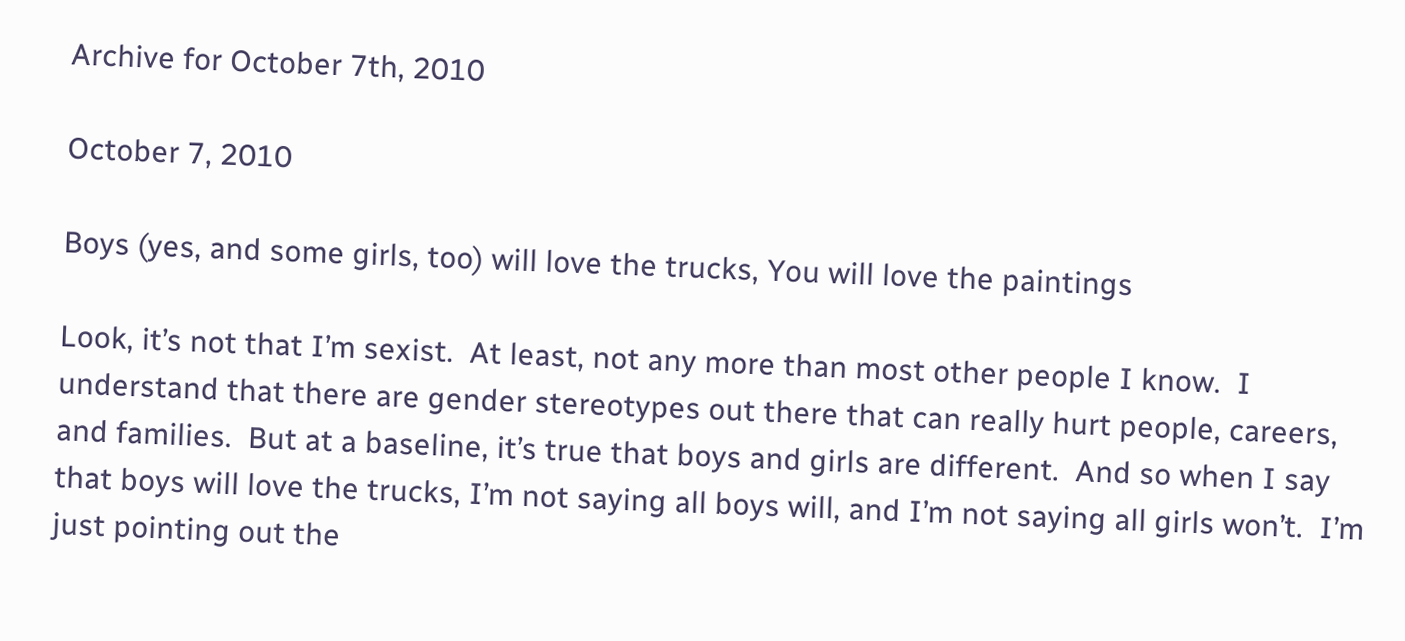Archive for October 7th, 2010

October 7, 2010

Boys (yes, and some girls, too) will love the trucks, You will love the paintings

Look, it’s not that I’m sexist.  At least, not any more than most other people I know.  I understand that there are gender stereotypes out there that can really hurt people, careers, and families.  But at a baseline, it’s true that boys and girls are different.  And so when I say that boys will love the trucks, I’m not saying all boys will, and I’m not saying all girls won’t.  I’m just pointing out the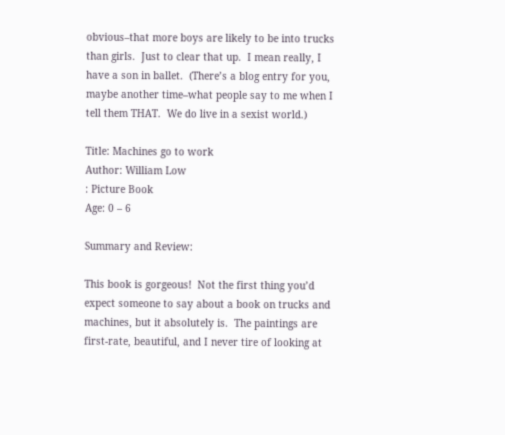obvious–that more boys are likely to be into trucks than girls.  Just to clear that up.  I mean really, I have a son in ballet.  (There’s a blog entry for you, maybe another time–what people say to me when I tell them THAT.  We do live in a sexist world.)

Title: Machines go to work
Author: William Low
: Picture Book
Age: 0 – 6

Summary and Review:

This book is gorgeous!  Not the first thing you’d expect someone to say about a book on trucks and machines, but it absolutely is.  The paintings are first-rate, beautiful, and I never tire of looking at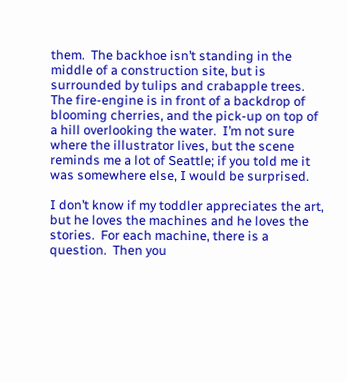them.  The backhoe isn’t standing in the middle of a construction site, but is surrounded by tulips and crabapple trees.  The fire-engine is in front of a backdrop of blooming cherries, and the pick-up on top of a hill overlooking the water.  I’m not sure where the illustrator lives, but the scene reminds me a lot of Seattle; if you told me it was somewhere else, I would be surprised.

I don’t know if my toddler appreciates the art, but he loves the machines and he loves the stories.  For each machine, there is a question.  Then you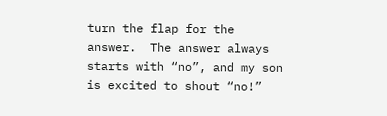turn the flap for the answer.  The answer always starts with “no”, and my son is excited to shout “no!”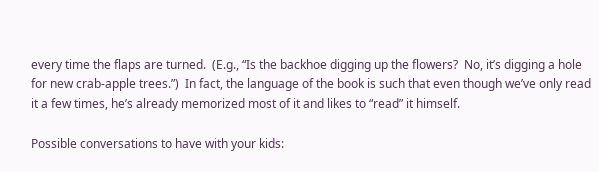every time the flaps are turned.  (E.g., “Is the backhoe digging up the flowers?  No, it’s digging a hole for new crab-apple trees.”)  In fact, the language of the book is such that even though we’ve only read it a few times, he’s already memorized most of it and likes to “read” it himself.

Possible conversations to have with your kids: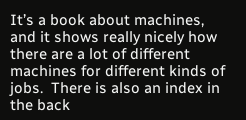It’s a book about machines, and it shows really nicely how there are a lot of different machines for different kinds of jobs.  There is also an index in the back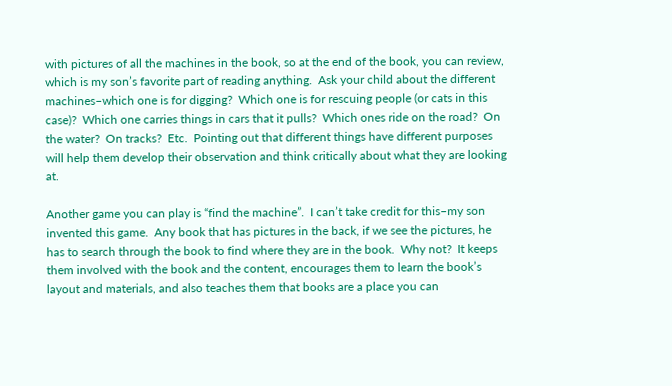with pictures of all the machines in the book, so at the end of the book, you can review, which is my son’s favorite part of reading anything.  Ask your child about the different machines–which one is for digging?  Which one is for rescuing people (or cats in this case)?  Which one carries things in cars that it pulls?  Which ones ride on the road?  On the water?  On tracks?  Etc.  Pointing out that different things have different purposes will help them develop their observation and think critically about what they are looking at.

Another game you can play is “find the machine”.  I can’t take credit for this–my son invented this game.  Any book that has pictures in the back, if we see the pictures, he has to search through the book to find where they are in the book.  Why not?  It keeps them involved with the book and the content, encourages them to learn the book’s layout and materials, and also teaches them that books are a place you can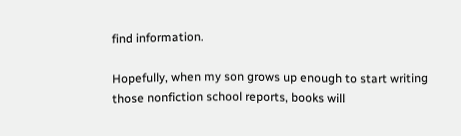find information.

Hopefully, when my son grows up enough to start writing those nonfiction school reports, books will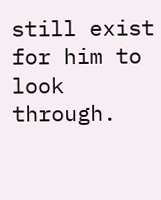still exist for him to look through.